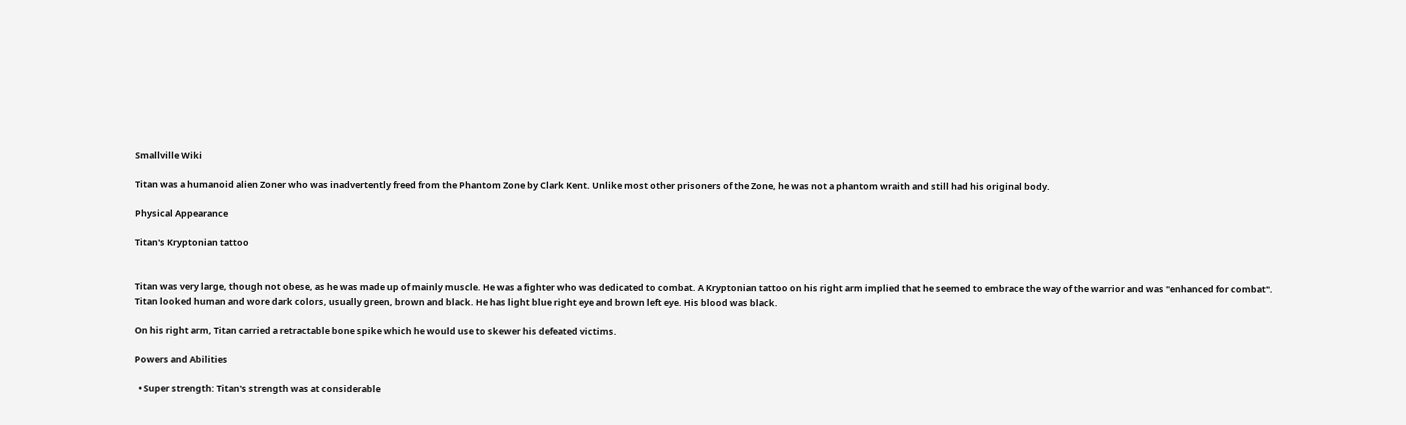Smallville Wiki

Titan was a humanoid alien Zoner who was inadvertently freed from the Phantom Zone by Clark Kent. Unlike most other prisoners of the Zone, he was not a phantom wraith and still had his original body.

Physical Appearance

Titan's Kryptonian tattoo


Titan was very large, though not obese, as he was made up of mainly muscle. He was a fighter who was dedicated to combat. A Kryptonian tattoo on his right arm implied that he seemed to embrace the way of the warrior and was "enhanced for combat". Titan looked human and wore dark colors, usually green, brown and black. He has light blue right eye and brown left eye. His blood was black.

On his right arm, Titan carried a retractable bone spike which he would use to skewer his defeated victims.

Powers and Abilities

  • Super strength: Titan's strength was at considerable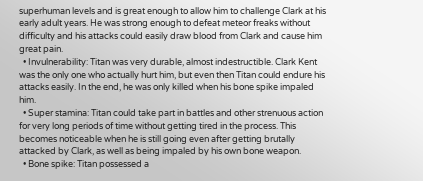superhuman levels and is great enough to allow him to challenge Clark at his early adult years. He was strong enough to defeat meteor freaks without difficulty and his attacks could easily draw blood from Clark and cause him great pain.
  • Invulnerability: Titan was very durable, almost indestructible. Clark Kent was the only one who actually hurt him, but even then Titan could endure his attacks easily. In the end, he was only killed when his bone spike impaled him.
  • Super stamina: Titan could take part in battles and other strenuous action for very long periods of time without getting tired in the process. This becomes noticeable when he is still going even after getting brutally attacked by Clark, as well as being impaled by his own bone weapon.
  • Bone spike: Titan possessed a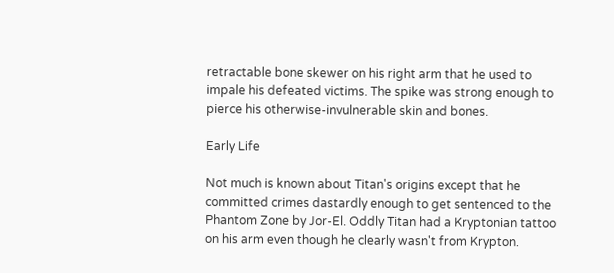retractable bone skewer on his right arm that he used to impale his defeated victims. The spike was strong enough to pierce his otherwise-invulnerable skin and bones.

Early Life

Not much is known about Titan's origins except that he committed crimes dastardly enough to get sentenced to the Phantom Zone by Jor-El. Oddly Titan had a Kryptonian tattoo on his arm even though he clearly wasn't from Krypton.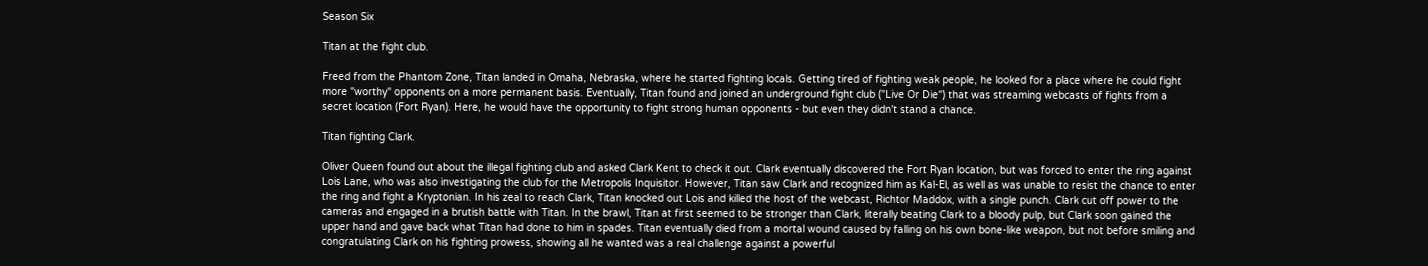Season Six

Titan at the fight club.

Freed from the Phantom Zone, Titan landed in Omaha, Nebraska, where he started fighting locals. Getting tired of fighting weak people, he looked for a place where he could fight more "worthy" opponents on a more permanent basis. Eventually, Titan found and joined an underground fight club ("Live Or Die") that was streaming webcasts of fights from a secret location (Fort Ryan). Here, he would have the opportunity to fight strong human opponents - but even they didn't stand a chance.

Titan fighting Clark.

Oliver Queen found out about the illegal fighting club and asked Clark Kent to check it out. Clark eventually discovered the Fort Ryan location, but was forced to enter the ring against Lois Lane, who was also investigating the club for the Metropolis Inquisitor. However, Titan saw Clark and recognized him as Kal-El, as well as was unable to resist the chance to enter the ring and fight a Kryptonian. In his zeal to reach Clark, Titan knocked out Lois and killed the host of the webcast, Richtor Maddox, with a single punch. Clark cut off power to the cameras and engaged in a brutish battle with Titan. In the brawl, Titan at first seemed to be stronger than Clark, literally beating Clark to a bloody pulp, but Clark soon gained the upper hand and gave back what Titan had done to him in spades. Titan eventually died from a mortal wound caused by falling on his own bone-like weapon, but not before smiling and congratulating Clark on his fighting prowess, showing all he wanted was a real challenge against a powerful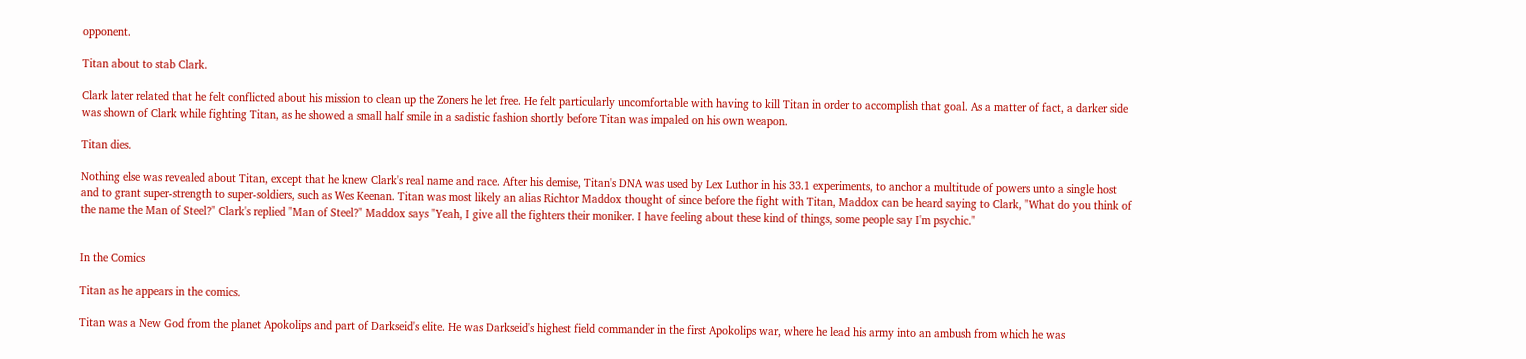opponent.

Titan about to stab Clark.

Clark later related that he felt conflicted about his mission to clean up the Zoners he let free. He felt particularly uncomfortable with having to kill Titan in order to accomplish that goal. As a matter of fact, a darker side was shown of Clark while fighting Titan, as he showed a small half smile in a sadistic fashion shortly before Titan was impaled on his own weapon.

Titan dies.

Nothing else was revealed about Titan, except that he knew Clark's real name and race. After his demise, Titan's DNA was used by Lex Luthor in his 33.1 experiments, to anchor a multitude of powers unto a single host and to grant super-strength to super-soldiers, such as Wes Keenan. Titan was most likely an alias Richtor Maddox thought of since before the fight with Titan, Maddox can be heard saying to Clark, "What do you think of the name the Man of Steel?" Clark's replied "Man of Steel?" Maddox says "Yeah, I give all the fighters their moniker. I have feeling about these kind of things, some people say I'm psychic."


In the Comics

Titan as he appears in the comics.

Titan was a New God from the planet Apokolips and part of Darkseid's elite. He was Darkseid's highest field commander in the first Apokolips war, where he lead his army into an ambush from which he was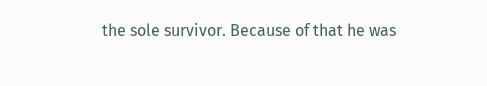the sole survivor. Because of that he was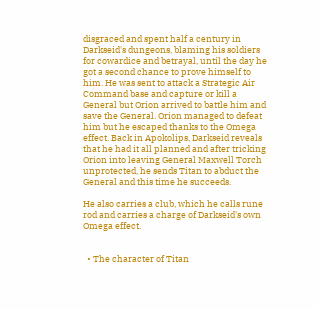disgraced and spent half a century in Darkseid's dungeons, blaming his soldiers for cowardice and betrayal, until the day he got a second chance to prove himself to him. He was sent to attack a Strategic Air Command base and capture or kill a General but Orion arrived to battle him and save the General. Orion managed to defeat him but he escaped thanks to the Omega effect. Back in Apokolips, Darkseid reveals that he had it all planned and after tricking Orion into leaving General Maxwell Torch unprotected, he sends Titan to abduct the General and this time he succeeds.

He also carries a club, which he calls rune rod and carries a charge of Darkseid's own Omega effect.


  • The character of Titan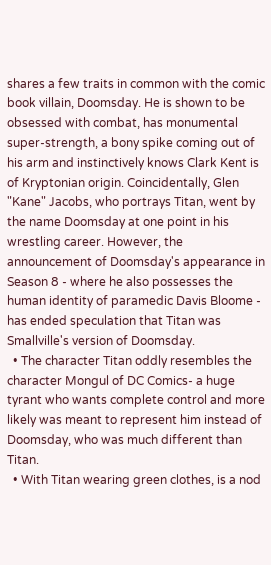shares a few traits in common with the comic book villain, Doomsday. He is shown to be obsessed with combat, has monumental super-strength, a bony spike coming out of his arm and instinctively knows Clark Kent is of Kryptonian origin. Coincidentally, Glen "Kane" Jacobs, who portrays Titan, went by the name Doomsday at one point in his wrestling career. However, the announcement of Doomsday's appearance in Season 8 - where he also possesses the human identity of paramedic Davis Bloome - has ended speculation that Titan was Smallville's version of Doomsday.
  • The character Titan oddly resembles the character Mongul of DC Comics- a huge tyrant who wants complete control and more likely was meant to represent him instead of Doomsday, who was much different than Titan.
  • With Titan wearing green clothes, is a nod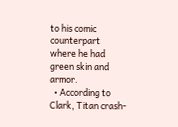to his comic counterpart where he had green skin and armor.
  • According to Clark, Titan crash-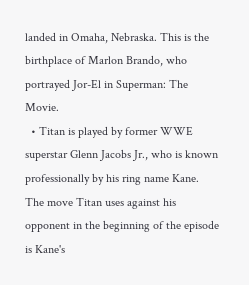landed in Omaha, Nebraska. This is the birthplace of Marlon Brando, who portrayed Jor-El in Superman: The Movie.
  • Titan is played by former WWE superstar Glenn Jacobs Jr., who is known professionally by his ring name Kane. The move Titan uses against his opponent in the beginning of the episode is Kane's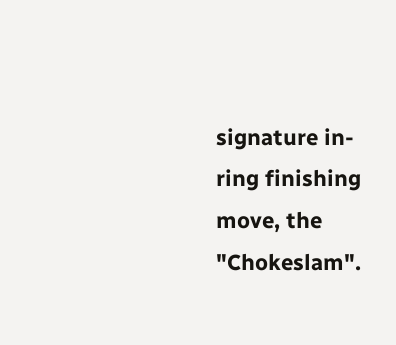signature in-ring finishing move, the "Chokeslam".